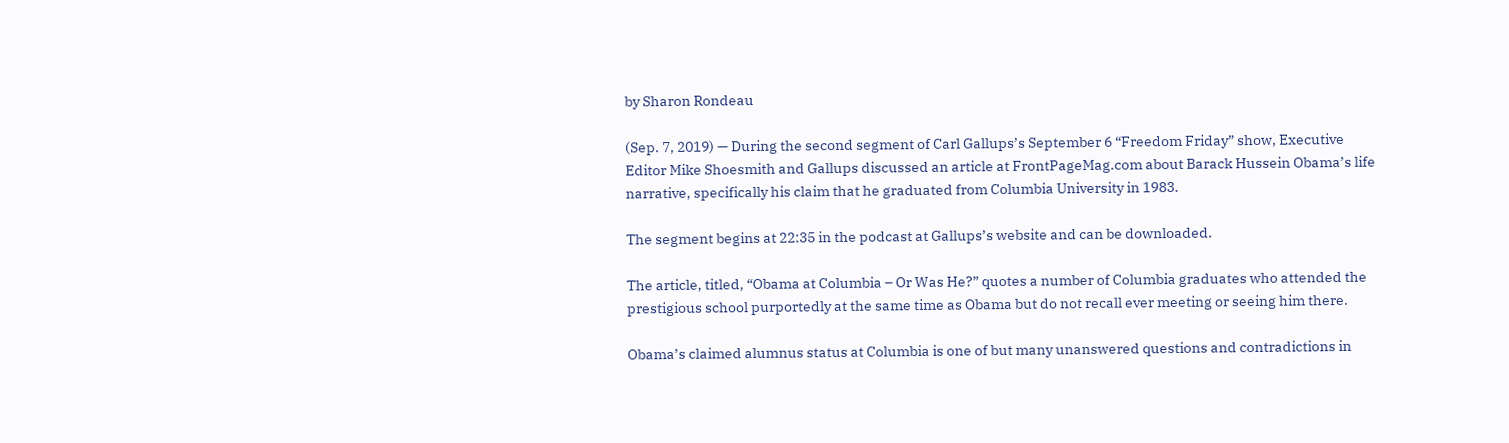by Sharon Rondeau

(Sep. 7, 2019) — During the second segment of Carl Gallups’s September 6 “Freedom Friday” show, Executive Editor Mike Shoesmith and Gallups discussed an article at FrontPageMag.com about Barack Hussein Obama’s life narrative, specifically his claim that he graduated from Columbia University in 1983.

The segment begins at 22:35 in the podcast at Gallups’s website and can be downloaded.

The article, titled, “Obama at Columbia – Or Was He?” quotes a number of Columbia graduates who attended the prestigious school purportedly at the same time as Obama but do not recall ever meeting or seeing him there.

Obama’s claimed alumnus status at Columbia is one of but many unanswered questions and contradictions in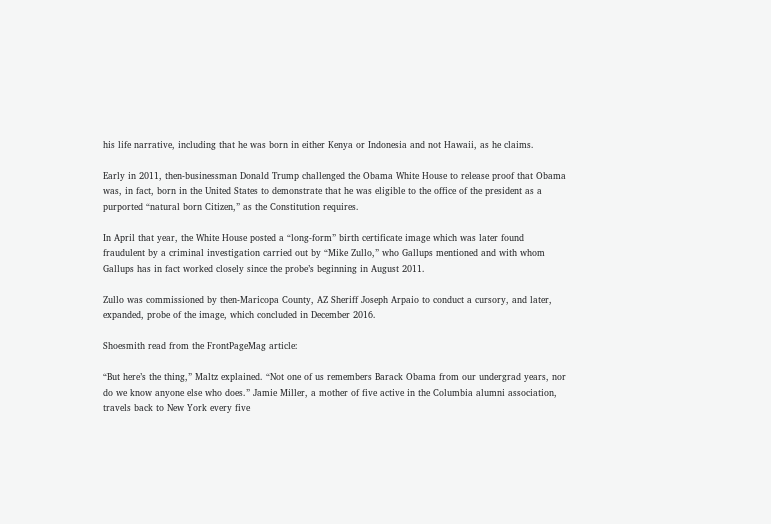his life narrative, including that he was born in either Kenya or Indonesia and not Hawaii, as he claims.

Early in 2011, then-businessman Donald Trump challenged the Obama White House to release proof that Obama was, in fact, born in the United States to demonstrate that he was eligible to the office of the president as a purported “natural born Citizen,” as the Constitution requires.

In April that year, the White House posted a “long-form” birth certificate image which was later found fraudulent by a criminal investigation carried out by “Mike Zullo,” who Gallups mentioned and with whom Gallups has in fact worked closely since the probe’s beginning in August 2011.

Zullo was commissioned by then-Maricopa County, AZ Sheriff Joseph Arpaio to conduct a cursory, and later, expanded, probe of the image, which concluded in December 2016.

Shoesmith read from the FrontPageMag article:

“But here’s the thing,” Maltz explained. “Not one of us remembers Barack Obama from our undergrad years, nor do we know anyone else who does.” Jamie Miller, a mother of five active in the Columbia alumni association, travels back to New York every five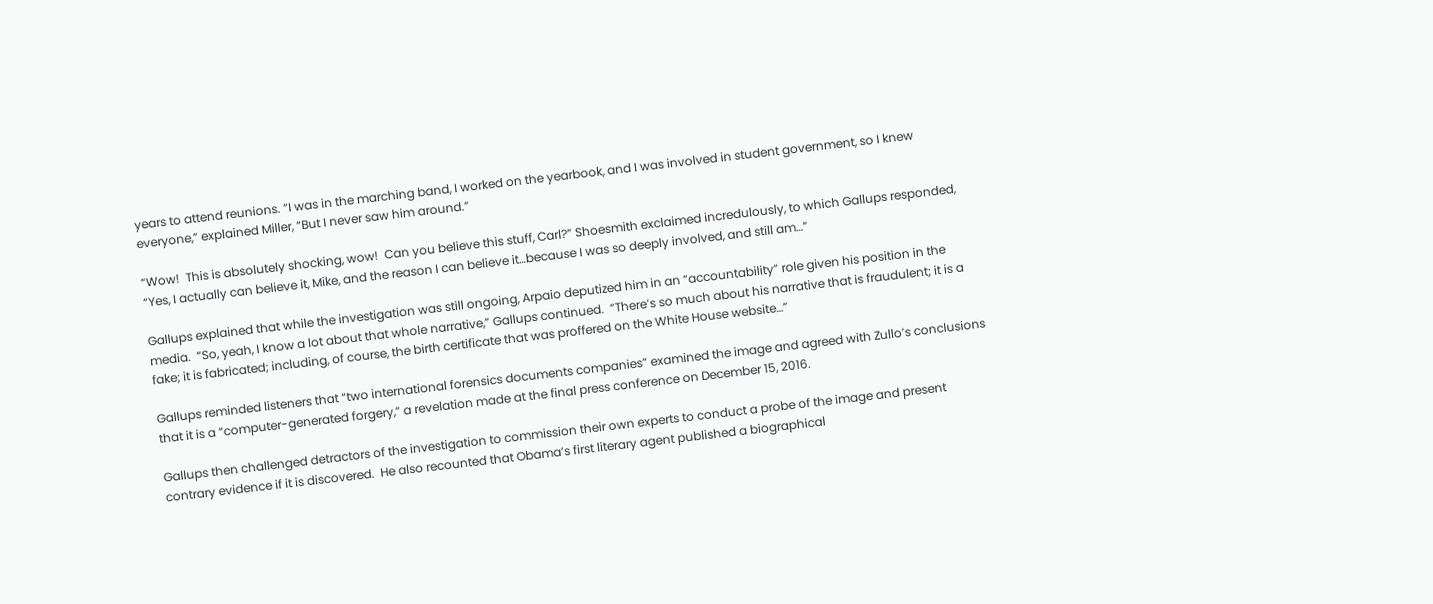years to attend reunions. “I was in the marching band, I worked on the yearbook, and I was involved in student government, so I knew everyone,” explained Miller, “But I never saw him around.”

“Wow!  This is absolutely shocking, wow!  Can you believe this stuff, Carl?” Shoesmith exclaimed incredulously, to which Gallups responded, “Yes, I actually can believe it, Mike, and the reason I can believe it…because I was so deeply involved, and still am…”

Gallups explained that while the investigation was still ongoing, Arpaio deputized him in an “accountability” role given his position in the media.  “So, yeah, I know a lot about that whole narrative,” Gallups continued.  “There’s so much about his narrative that is fraudulent; it is a fake; it is fabricated; including, of course, the birth certificate that was proffered on the White House website…”

Gallups reminded listeners that “two international forensics documents companies” examined the image and agreed with Zullo’s conclusions that it is a “computer-generated forgery,” a revelation made at the final press conference on December 15, 2016.

Gallups then challenged detractors of the investigation to commission their own experts to conduct a probe of the image and present contrary evidence if it is discovered.  He also recounted that Obama’s first literary agent published a biographical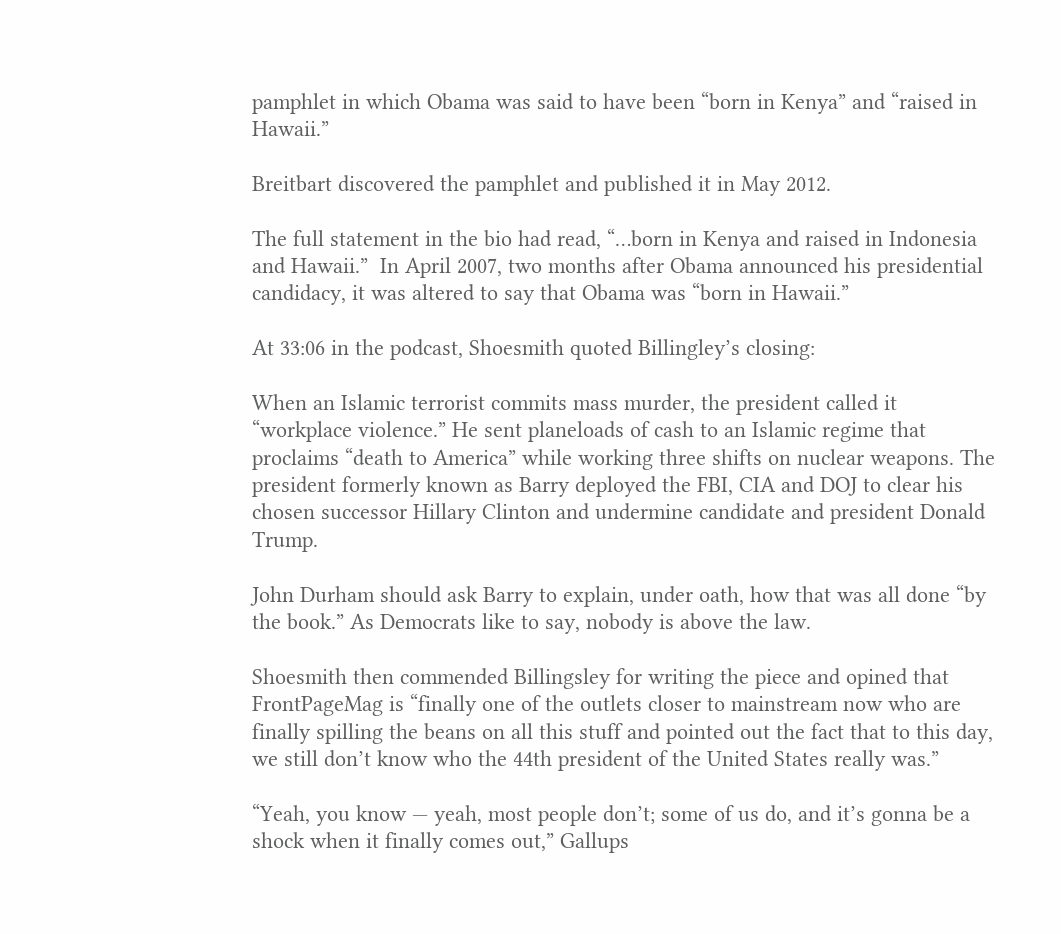pamphlet in which Obama was said to have been “born in Kenya” and “raised in Hawaii.”

Breitbart discovered the pamphlet and published it in May 2012.

The full statement in the bio had read, “…born in Kenya and raised in Indonesia and Hawaii.”  In April 2007, two months after Obama announced his presidential candidacy, it was altered to say that Obama was “born in Hawaii.”

At 33:06 in the podcast, Shoesmith quoted Billingley’s closing:

When an Islamic terrorist commits mass murder, the president called it “workplace violence.” He sent planeloads of cash to an Islamic regime that proclaims “death to America” while working three shifts on nuclear weapons. The president formerly known as Barry deployed the FBI, CIA and DOJ to clear his chosen successor Hillary Clinton and undermine candidate and president Donald Trump.

John Durham should ask Barry to explain, under oath, how that was all done “by the book.” As Democrats like to say, nobody is above the law.

Shoesmith then commended Billingsley for writing the piece and opined that FrontPageMag is “finally one of the outlets closer to mainstream now who are finally spilling the beans on all this stuff and pointed out the fact that to this day, we still don’t know who the 44th president of the United States really was.”

“Yeah, you know — yeah, most people don’t; some of us do, and it’s gonna be a shock when it finally comes out,” Gallups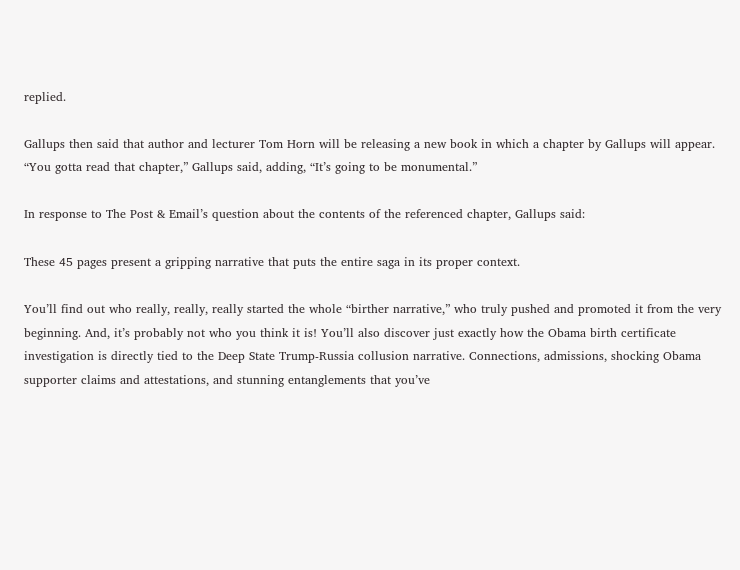replied.

Gallups then said that author and lecturer Tom Horn will be releasing a new book in which a chapter by Gallups will appear.  “You gotta read that chapter,” Gallups said, adding, “It’s going to be monumental.”

In response to The Post & Email’s question about the contents of the referenced chapter, Gallups said:

These 45 pages present a gripping narrative that puts the entire saga in its proper context.

You’ll find out who really, really, really started the whole “birther narrative,” who truly pushed and promoted it from the very beginning. And, it’s probably not who you think it is! You’ll also discover just exactly how the Obama birth certificate investigation is directly tied to the Deep State Trump-Russia collusion narrative. Connections, admissions, shocking Obama supporter claims and attestations, and stunning entanglements that you’ve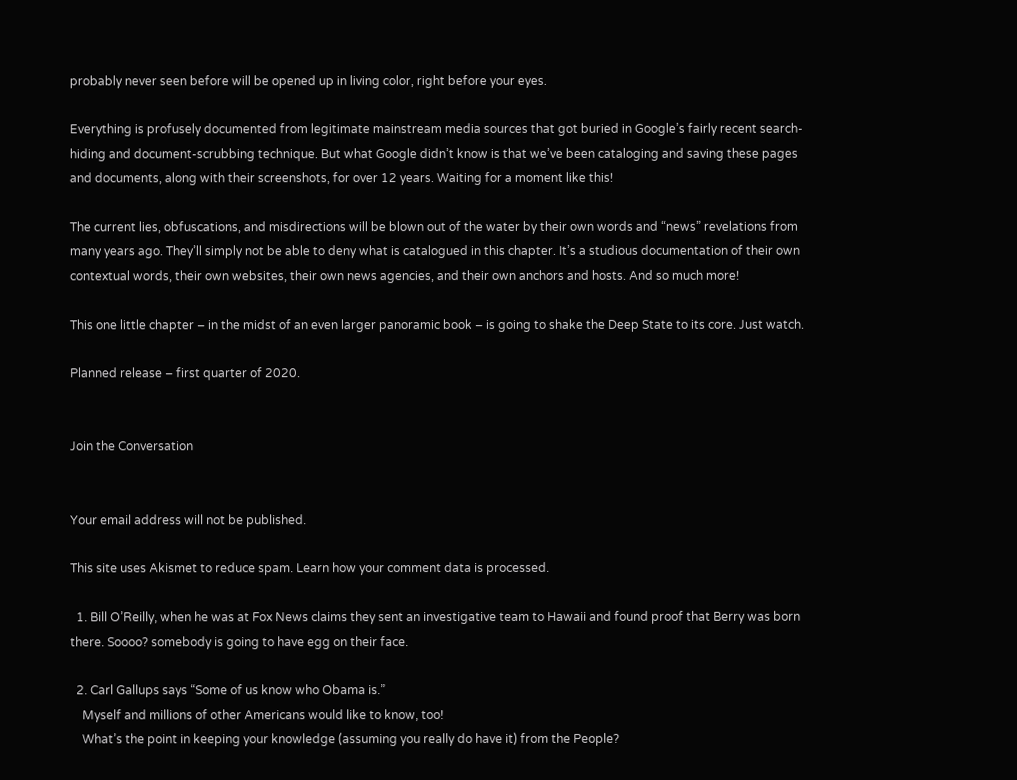probably never seen before will be opened up in living color, right before your eyes.

Everything is profusely documented from legitimate mainstream media sources that got buried in Google’s fairly recent search-hiding and document-scrubbing technique. But what Google didn’t know is that we’ve been cataloging and saving these pages and documents, along with their screenshots, for over 12 years. Waiting for a moment like this!

The current lies, obfuscations, and misdirections will be blown out of the water by their own words and “news” revelations from many years ago. They’ll simply not be able to deny what is catalogued in this chapter. It’s a studious documentation of their own contextual words, their own websites, their own news agencies, and their own anchors and hosts. And so much more!

This one little chapter – in the midst of an even larger panoramic book – is going to shake the Deep State to its core. Just watch.

Planned release – first quarter of 2020.


Join the Conversation


Your email address will not be published.

This site uses Akismet to reduce spam. Learn how your comment data is processed.

  1. Bill O’Reilly, when he was at Fox News claims they sent an investigative team to Hawaii and found proof that Berry was born there. Soooo? somebody is going to have egg on their face.

  2. Carl Gallups says “Some of us know who Obama is.”
    Myself and millions of other Americans would like to know, too!
    What’s the point in keeping your knowledge (assuming you really do have it) from the People?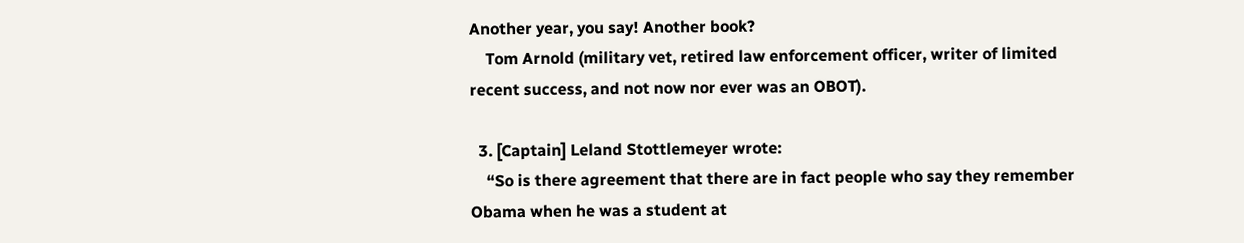Another year, you say! Another book?
    Tom Arnold (military vet, retired law enforcement officer, writer of limited recent success, and not now nor ever was an OBOT).

  3. [Captain] Leland Stottlemeyer wrote:
    “So is there agreement that there are in fact people who say they remember Obama when he was a student at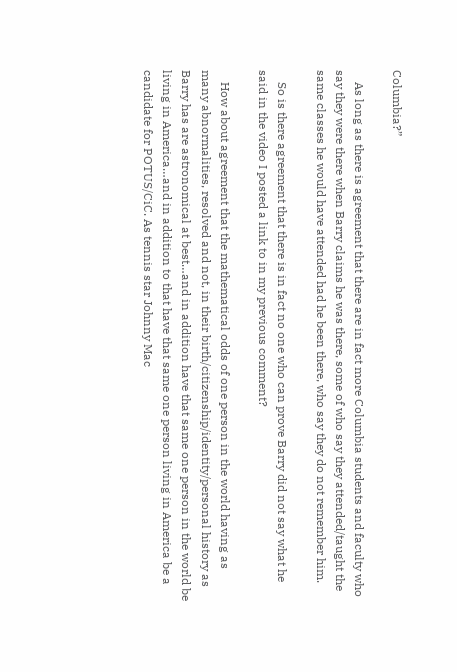Columbia?”

    As long as there is agreement that there are in fact more Columbia students and faculty who say they were there when Barry claims he was there, some of who say they attended/taught the same classes he would have attended had he been there, who say they do not remember him.

    So is there agreement that there is in fact no one who can prove Barry did not say what he said in the video I posted a link to in my previous comment?

    How about agreement that the mathematical odds of one person in the world having as many abnormalities, resolved and not, in their birth/citizenship/identity/personal history as Barry has are astronomical at best…and in addition have that same one person in the world be living in America…and in addition to that have that same one person living in America be a candidate for POTUS/CiC. As tennis star Johnny Mac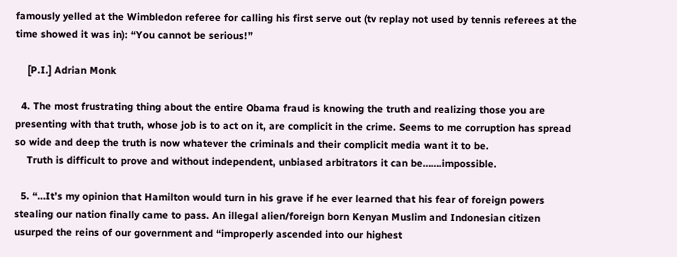famously yelled at the Wimbledon referee for calling his first serve out (tv replay not used by tennis referees at the time showed it was in): “You cannot be serious!”

    [P.I.] Adrian Monk

  4. The most frustrating thing about the entire Obama fraud is knowing the truth and realizing those you are presenting with that truth, whose job is to act on it, are complicit in the crime. Seems to me corruption has spread so wide and deep the truth is now whatever the criminals and their complicit media want it to be.
    Truth is difficult to prove and without independent, unbiased arbitrators it can be…….impossible.

  5. “…It’s my opinion that Hamilton would turn in his grave if he ever learned that his fear of foreign powers stealing our nation finally came to pass. An illegal alien/foreign born Kenyan Muslim and Indonesian citizen usurped the reins of our government and “improperly ascended into our highest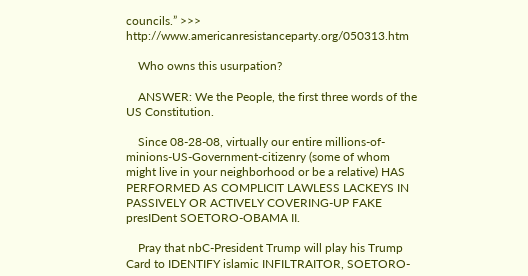councils.” >>> http://www.americanresistanceparty.org/050313.htm

    Who owns this usurpation?

    ANSWER: We the People, the first three words of the US Constitution.

    Since 08-28-08, virtually our entire millions-of-minions-US-Government-citizenry (some of whom might live in your neighborhood or be a relative) HAS PERFORMED AS COMPLICIT LAWLESS LACKEYS IN PASSIVELY OR ACTIVELY COVERING-UP FAKE presIDent SOETORO-OBAMA II.

    Pray that nbC-President Trump will play his Trump Card to IDENTIFY islamic INFILTRAITOR, SOETORO-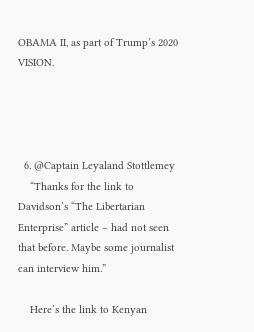OBAMA II, as part of Trump’s 2020 VISION.




  6. @Captain Leyaland Stottlemey
    “Thanks for the link to Davidson’s “The Libertarian Enterprise” article – had not seen that before. Maybe some journalist can interview him.”

    Here’s the link to Kenyan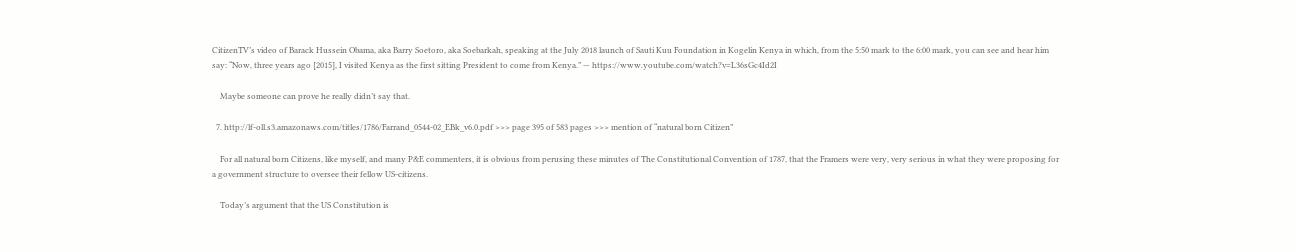CitizenTV’s video of Barack Hussein Obama, aka Barry Soetoro, aka Soebarkah, speaking at the July 2018 launch of Sauti Kuu Foundation in Kogelin Kenya in which, from the 5:50 mark to the 6:00 mark, you can see and hear him say: “Now, three years ago [2015], I visited Kenya as the first sitting President to come from Kenya.” — https://www.youtube.com/watch?v=L36sGc4Id2I

    Maybe someone can prove he really didn’t say that.

  7. http://lf-oll.s3.amazonaws.com/titles/1786/Farrand_0544-02_EBk_v6.0.pdf >>> page 395 of 583 pages >>> mention of “natural born Citizen”

    For all natural born Citizens, like myself, and many P&E commenters, it is obvious from perusing these minutes of The Constitutional Convention of 1787, that the Framers were very, very serious in what they were proposing for a government structure to oversee their fellow US-citizens.

    Today’s argument that the US Constitution is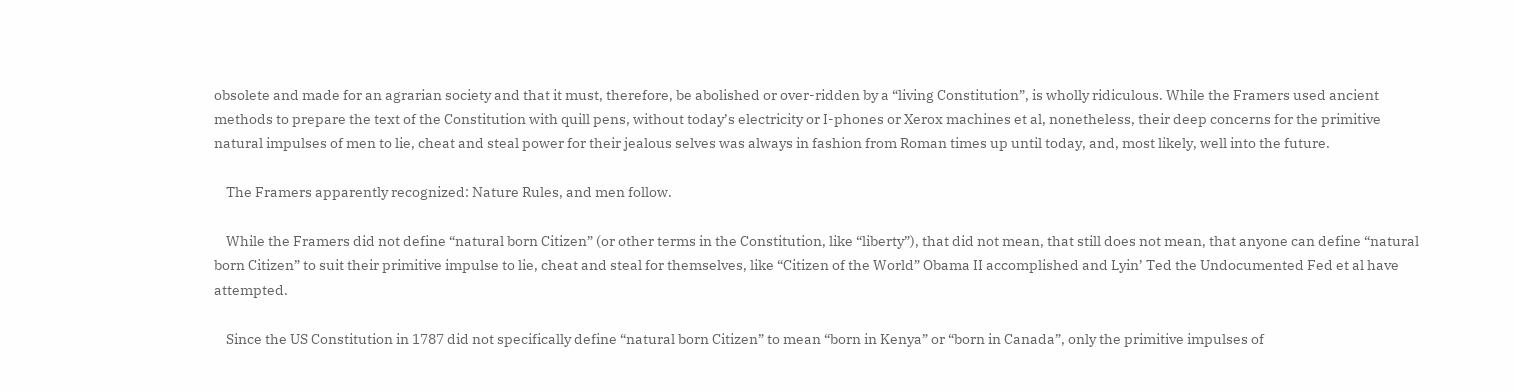obsolete and made for an agrarian society and that it must, therefore, be abolished or over-ridden by a “living Constitution”, is wholly ridiculous. While the Framers used ancient methods to prepare the text of the Constitution with quill pens, without today’s electricity or I-phones or Xerox machines et al, nonetheless, their deep concerns for the primitive natural impulses of men to lie, cheat and steal power for their jealous selves was always in fashion from Roman times up until today, and, most likely, well into the future.

    The Framers apparently recognized: Nature Rules, and men follow.

    While the Framers did not define “natural born Citizen” (or other terms in the Constitution, like “liberty”), that did not mean, that still does not mean, that anyone can define “natural born Citizen” to suit their primitive impulse to lie, cheat and steal for themselves, like “Citizen of the World” Obama II accomplished and Lyin’ Ted the Undocumented Fed et al have attempted.

    Since the US Constitution in 1787 did not specifically define “natural born Citizen” to mean “born in Kenya” or “born in Canada”, only the primitive impulses of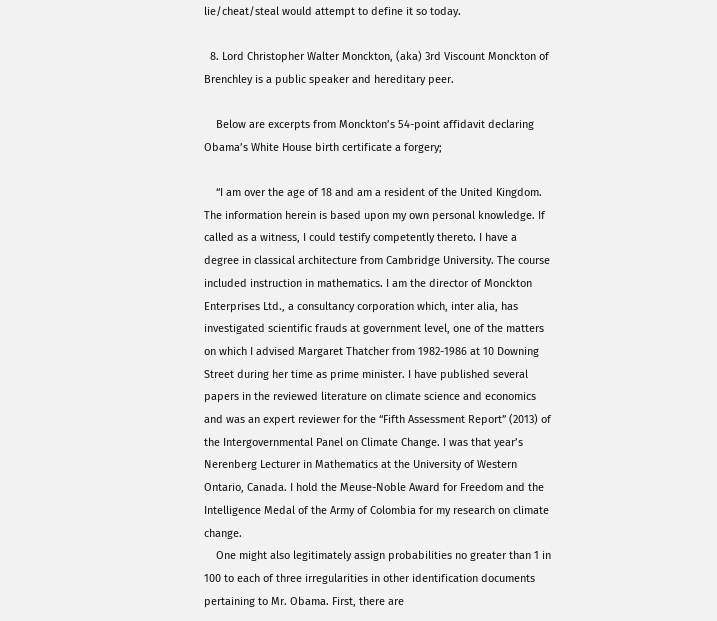lie/cheat/steal would attempt to define it so today.

  8. Lord Christopher Walter Monckton, (aka) 3rd Viscount Monckton of Brenchley is a public speaker and hereditary peer.

    Below are excerpts from Monckton’s 54-point affidavit declaring Obama’s White House birth certificate a forgery;

    “I am over the age of 18 and am a resident of the United Kingdom. The information herein is based upon my own personal knowledge. If called as a witness, I could testify competently thereto. I have a degree in classical architecture from Cambridge University. The course included instruction in mathematics. I am the director of Monckton Enterprises Ltd., a consultancy corporation which, inter alia, has investigated scientific frauds at government level, one of the matters on which I advised Margaret Thatcher from 1982-1986 at 10 Downing Street during her time as prime minister. I have published several papers in the reviewed literature on climate science and economics and was an expert reviewer for the “Fifth Assessment Report” (2013) of the Intergovernmental Panel on Climate Change. I was that year’s Nerenberg Lecturer in Mathematics at the University of Western Ontario, Canada. I hold the Meuse-Noble Award for Freedom and the Intelligence Medal of the Army of Colombia for my research on climate change.
    One might also legitimately assign probabilities no greater than 1 in 100 to each of three irregularities in other identification documents pertaining to Mr. Obama. First, there are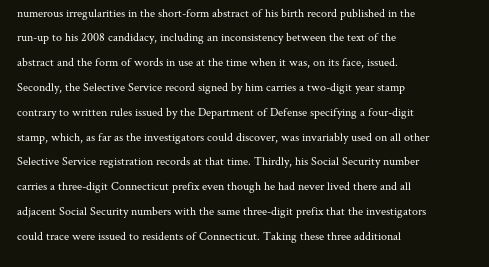numerous irregularities in the short-form abstract of his birth record published in the run-up to his 2008 candidacy, including an inconsistency between the text of the abstract and the form of words in use at the time when it was, on its face, issued. Secondly, the Selective Service record signed by him carries a two-digit year stamp contrary to written rules issued by the Department of Defense specifying a four-digit stamp, which, as far as the investigators could discover, was invariably used on all other Selective Service registration records at that time. Thirdly, his Social Security number carries a three-digit Connecticut prefix even though he had never lived there and all adjacent Social Security numbers with the same three-digit prefix that the investigators could trace were issued to residents of Connecticut. Taking these three additional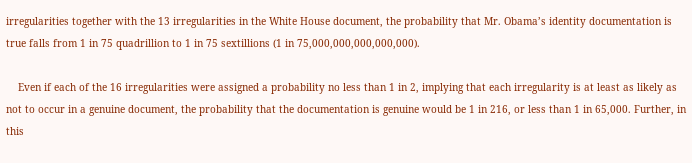irregularities together with the 13 irregularities in the White House document, the probability that Mr. Obama’s identity documentation is true falls from 1 in 75 quadrillion to 1 in 75 sextillions (1 in 75,000,000,000,000,000).

    Even if each of the 16 irregularities were assigned a probability no less than 1 in 2, implying that each irregularity is at least as likely as not to occur in a genuine document, the probability that the documentation is genuine would be 1 in 216, or less than 1 in 65,000. Further, in this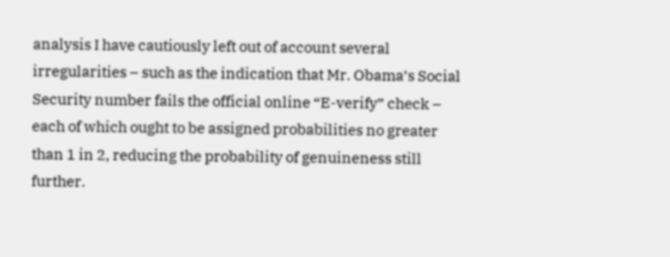analysis I have cautiously left out of account several irregularities – such as the indication that Mr. Obama’s Social Security number fails the official online “E-verify” check – each of which ought to be assigned probabilities no greater than 1 in 2, reducing the probability of genuineness still further.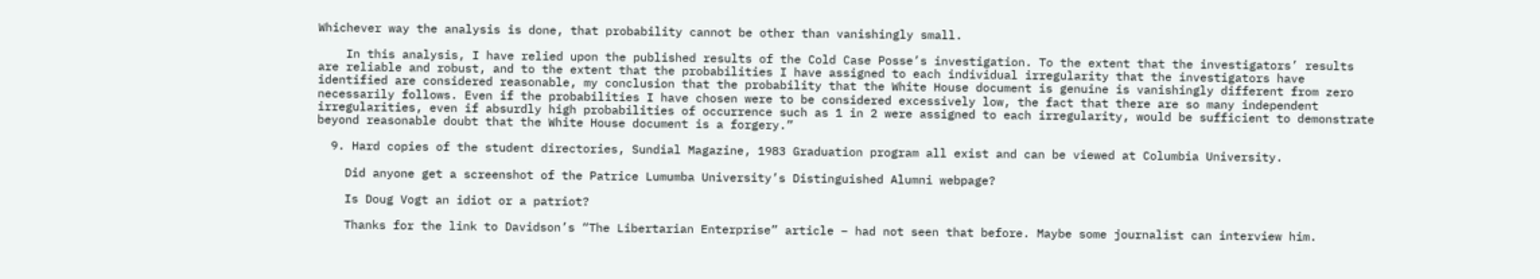Whichever way the analysis is done, that probability cannot be other than vanishingly small.

    In this analysis, I have relied upon the published results of the Cold Case Posse’s investigation. To the extent that the investigators’ results are reliable and robust, and to the extent that the probabilities I have assigned to each individual irregularity that the investigators have identified are considered reasonable, my conclusion that the probability that the White House document is genuine is vanishingly different from zero necessarily follows. Even if the probabilities I have chosen were to be considered excessively low, the fact that there are so many independent irregularities, even if absurdly high probabilities of occurrence such as 1 in 2 were assigned to each irregularity, would be sufficient to demonstrate beyond reasonable doubt that the White House document is a forgery.”

  9. Hard copies of the student directories, Sundial Magazine, 1983 Graduation program all exist and can be viewed at Columbia University.

    Did anyone get a screenshot of the Patrice Lumumba University’s Distinguished Alumni webpage?

    Is Doug Vogt an idiot or a patriot?

    Thanks for the link to Davidson’s “The Libertarian Enterprise” article – had not seen that before. Maybe some journalist can interview him.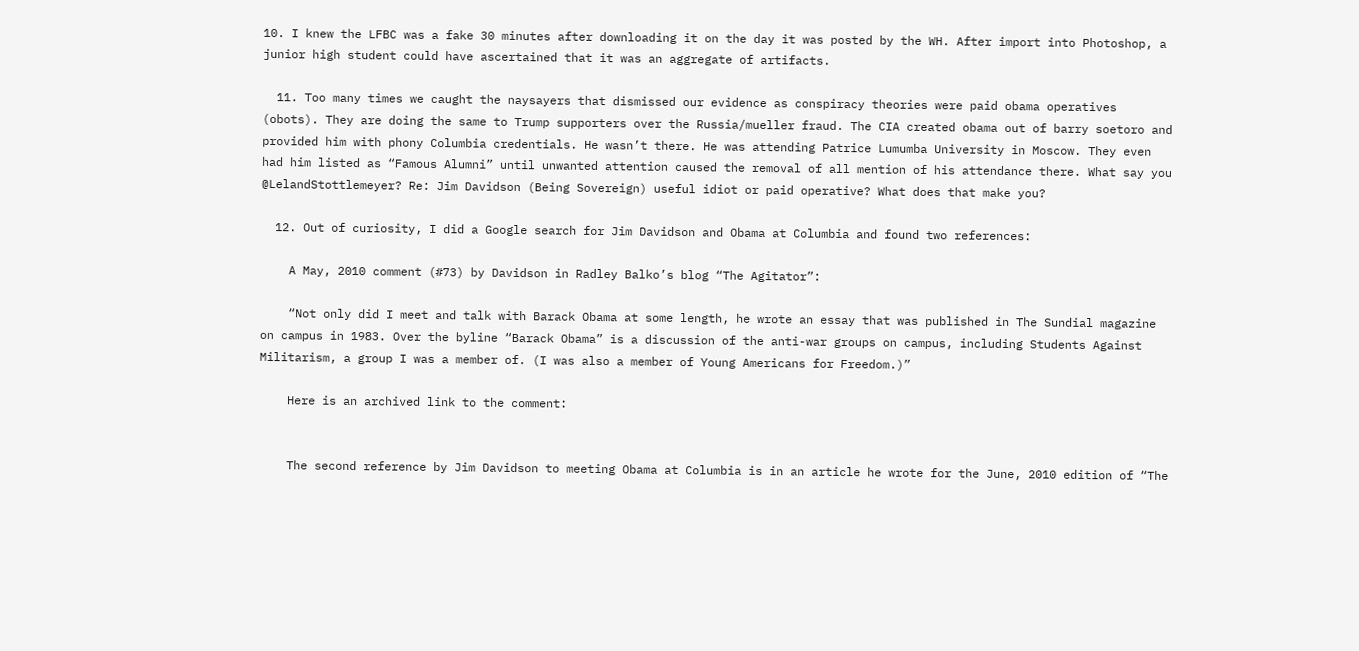10. I knew the LFBC was a fake 30 minutes after downloading it on the day it was posted by the WH. After import into Photoshop, a junior high student could have ascertained that it was an aggregate of artifacts.

  11. Too many times we caught the naysayers that dismissed our evidence as conspiracy theories were paid obama operatives (obots). They are doing the same to Trump supporters over the Russia/mueller fraud. The CIA created obama out of barry soetoro and provided him with phony Columbia credentials. He wasn’t there. He was attending Patrice Lumumba University in Moscow. They even had him listed as “Famous Alumni” until unwanted attention caused the removal of all mention of his attendance there. What say you @LelandStottlemeyer? Re: Jim Davidson (Being Sovereign) useful idiot or paid operative? What does that make you?

  12. Out of curiosity, I did a Google search for Jim Davidson and Obama at Columbia and found two references:

    A May, 2010 comment (#73) by Davidson in Radley Balko’s blog “The Agitator”:

    “Not only did I meet and talk with Barack Obama at some length, he wrote an essay that was published in The Sundial magazine on campus in 1983. Over the byline “Barack Obama” is a discussion of the anti-war groups on campus, including Students Against Militarism, a group I was a member of. (I was also a member of Young Americans for Freedom.)”

    Here is an archived link to the comment:


    The second reference by Jim Davidson to meeting Obama at Columbia is in an article he wrote for the June, 2010 edition of “The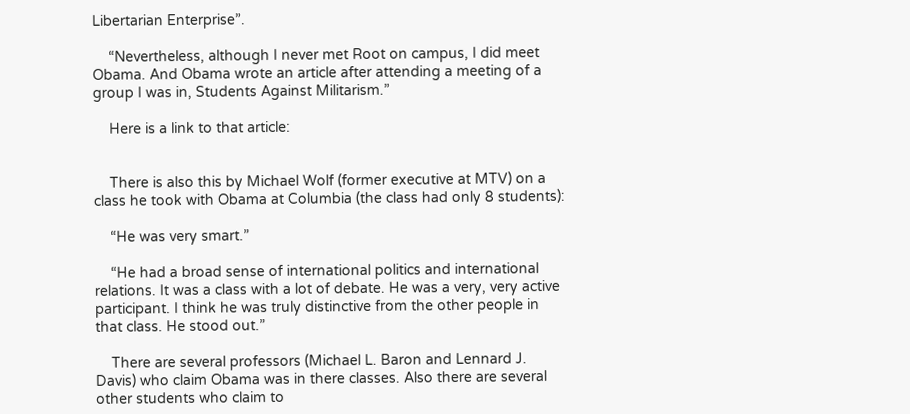Libertarian Enterprise”.

    “Nevertheless, although I never met Root on campus, I did meet Obama. And Obama wrote an article after attending a meeting of a group I was in, Students Against Militarism.”

    Here is a link to that article:


    There is also this by Michael Wolf (former executive at MTV) on a class he took with Obama at Columbia (the class had only 8 students):

    “He was very smart.”

    “He had a broad sense of international politics and international relations. It was a class with a lot of debate. He was a very, very active participant. I think he was truly distinctive from the other people in that class. He stood out.”

    There are several professors (Michael L. Baron and Lennard J. Davis) who claim Obama was in there classes. Also there are several other students who claim to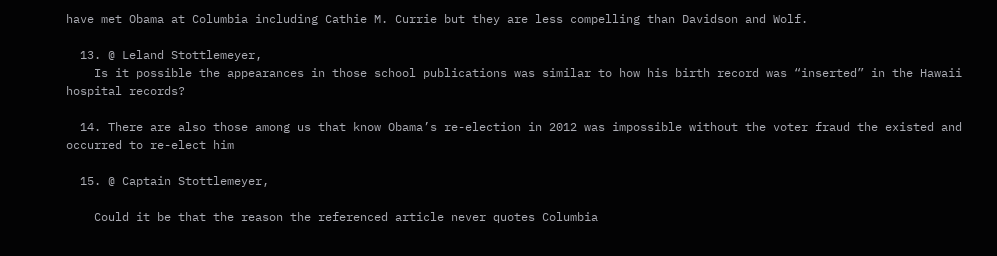have met Obama at Columbia including Cathie M. Currie but they are less compelling than Davidson and Wolf.

  13. @ Leland Stottlemeyer,
    Is it possible the appearances in those school publications was similar to how his birth record was “inserted” in the Hawaii hospital records?

  14. There are also those among us that know Obama’s re-election in 2012 was impossible without the voter fraud the existed and occurred to re-elect him

  15. @ Captain Stottlemeyer,

    Could it be that the reason the referenced article never quotes Columbia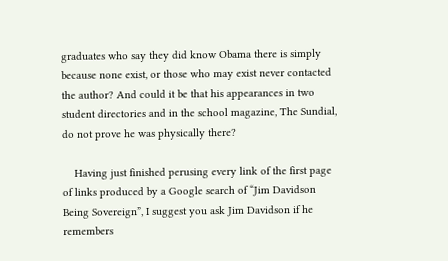graduates who say they did know Obama there is simply because none exist, or those who may exist never contacted the author? And could it be that his appearances in two student directories and in the school magazine, The Sundial, do not prove he was physically there?

    Having just finished perusing every link of the first page of links produced by a Google search of “Jim Davidson Being Sovereign”, I suggest you ask Jim Davidson if he remembers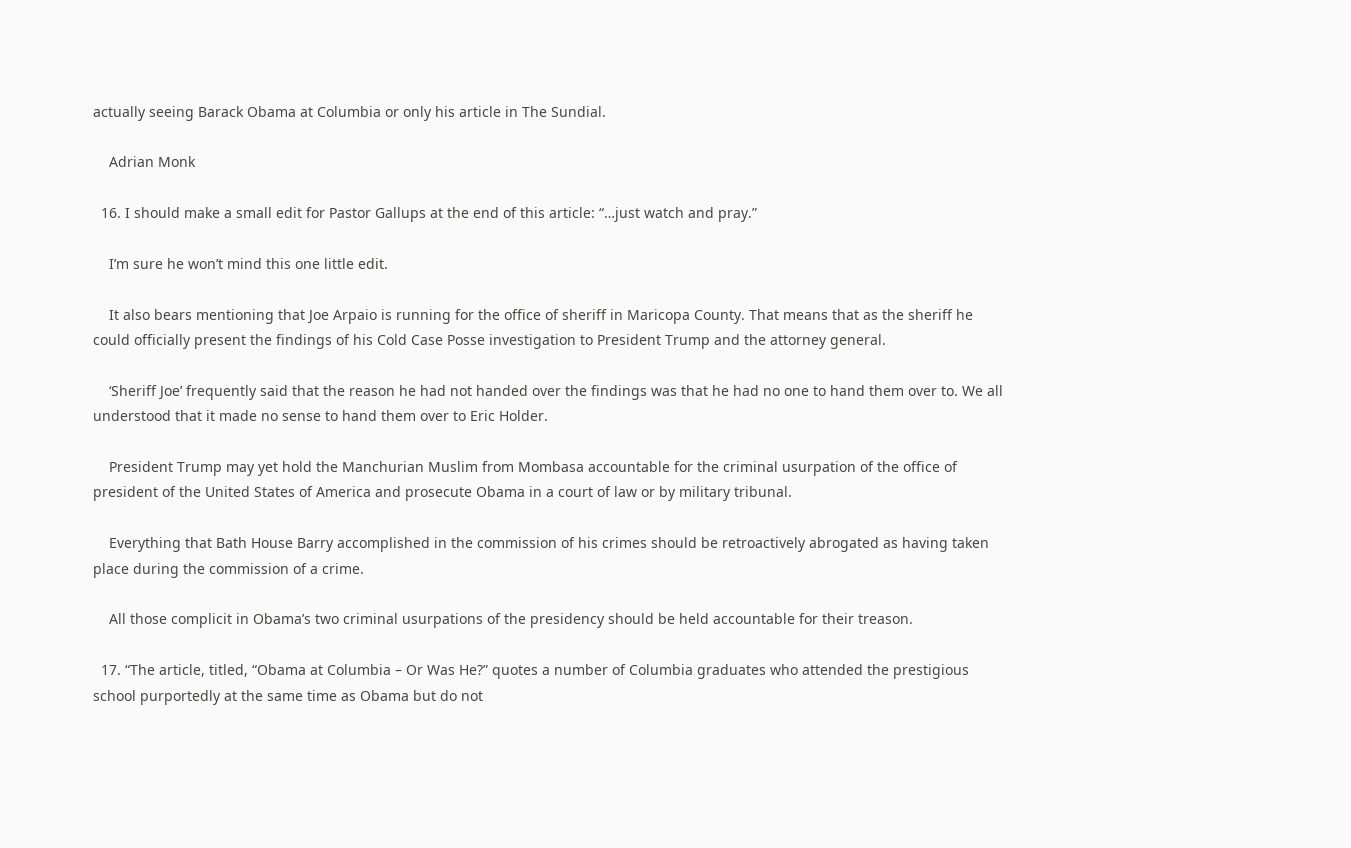actually seeing Barack Obama at Columbia or only his article in The Sundial.

    Adrian Monk

  16. I should make a small edit for Pastor Gallups at the end of this article: “…just watch and pray.”

    I’m sure he won’t mind this one little edit.

    It also bears mentioning that Joe Arpaio is running for the office of sheriff in Maricopa County. That means that as the sheriff he could officially present the findings of his Cold Case Posse investigation to President Trump and the attorney general.

    ‘Sheriff Joe’ frequently said that the reason he had not handed over the findings was that he had no one to hand them over to. We all understood that it made no sense to hand them over to Eric Holder.

    President Trump may yet hold the Manchurian Muslim from Mombasa accountable for the criminal usurpation of the office of president of the United States of America and prosecute Obama in a court of law or by military tribunal.

    Everything that Bath House Barry accomplished in the commission of his crimes should be retroactively abrogated as having taken place during the commission of a crime.

    All those complicit in Obama’s two criminal usurpations of the presidency should be held accountable for their treason.

  17. “The article, titled, “Obama at Columbia – Or Was He?” quotes a number of Columbia graduates who attended the prestigious school purportedly at the same time as Obama but do not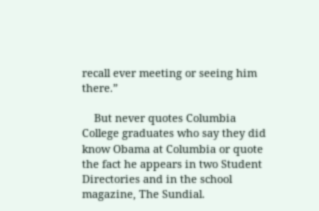recall ever meeting or seeing him there.”

    But never quotes Columbia College graduates who say they did know Obama at Columbia or quote the fact he appears in two Student Directories and in the school magazine, The Sundial.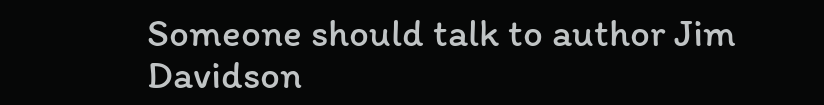Someone should talk to author Jim Davidson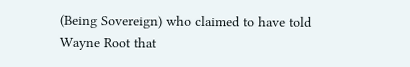(Being Sovereign) who claimed to have told Wayne Root that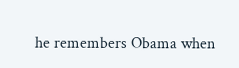he remembers Obama when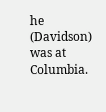he (Davidson) was at Columbia.